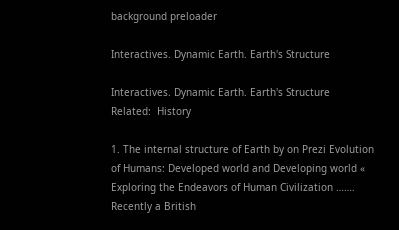background preloader

Interactives. Dynamic Earth. Earth's Structure

Interactives. Dynamic Earth. Earth's Structure
Related:  History

1. The internal structure of Earth by on Prezi Evolution of Humans: Developed world and Developing world « Exploring the Endeavors of Human Civilization ……. Recently a British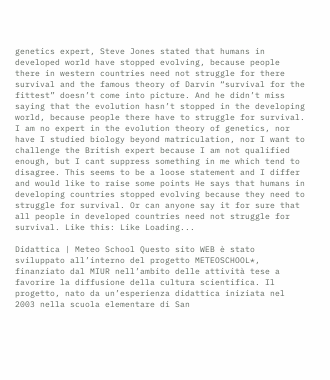genetics expert, Steve Jones stated that humans in developed world have stopped evolving, because people there in western countries need not struggle for there survival and the famous theory of Darvin “survival for the fittest” doesn’t come into picture. And he didn’t miss saying that the evolution hasn’t stopped in the developing world, because people there have to struggle for survival. I am no expert in the evolution theory of genetics, nor have I studied biology beyond matriculation, nor I want to challenge the British expert because I am not qualified enough, but I cant suppress something in me which tend to disagree. This seems to be a loose statement and I differ and would like to raise some points He says that humans in developing countries stopped evolving because they need to struggle for survival. Or can anyone say it for sure that all people in developed countries need not struggle for survival. Like this: Like Loading...

Didattica | Meteo School Questo sito WEB è stato sviluppato all’interno del progetto METEOSCHOOL*, finanziato dal MIUR nell’ambito delle attività tese a favorire la diffusione della cultura scientifica. Il progetto, nato da un’esperienza didattica iniziata nel 2003 nella scuola elementare di San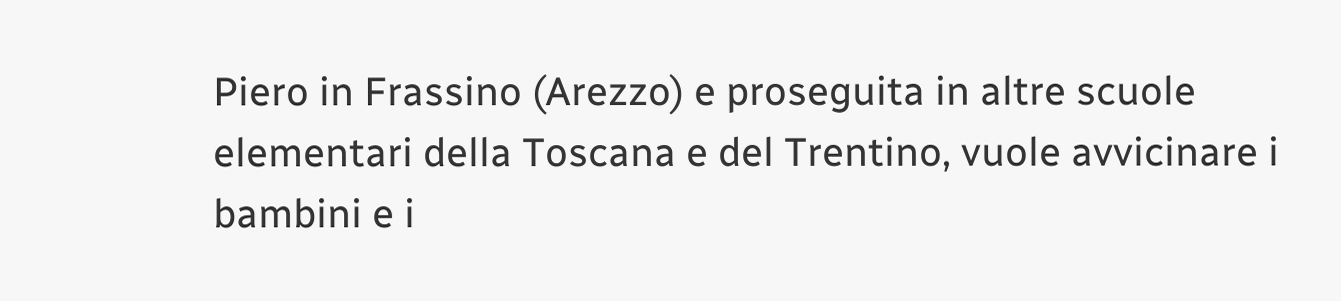Piero in Frassino (Arezzo) e proseguita in altre scuole elementari della Toscana e del Trentino, vuole avvicinare i bambini e i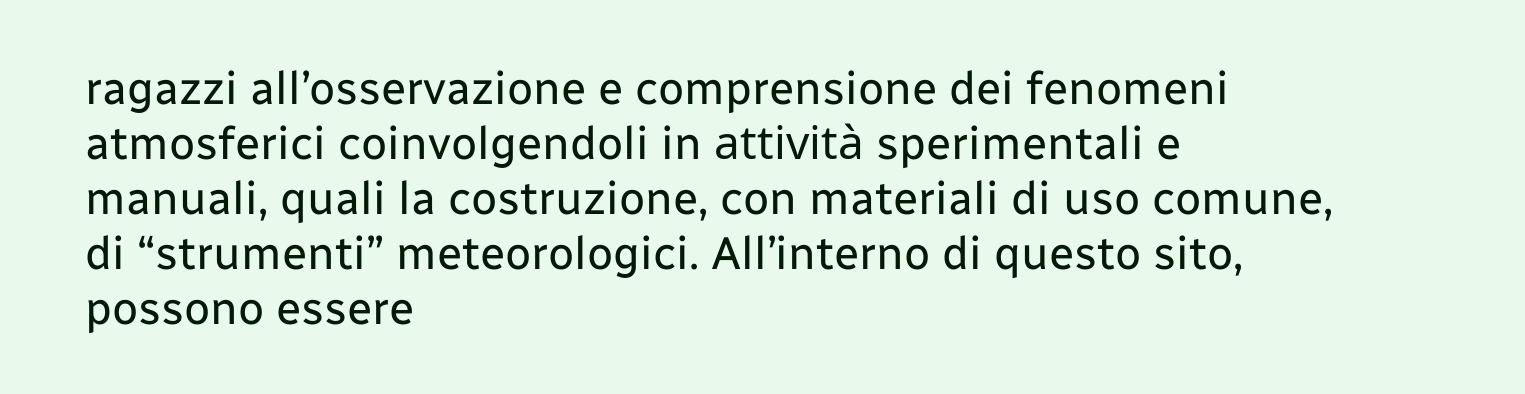ragazzi all’osservazione e comprensione dei fenomeni atmosferici coinvolgendoli in attività sperimentali e manuali, quali la costruzione, con materiali di uso comune, di “strumenti” meteorologici. All’interno di questo sito, possono essere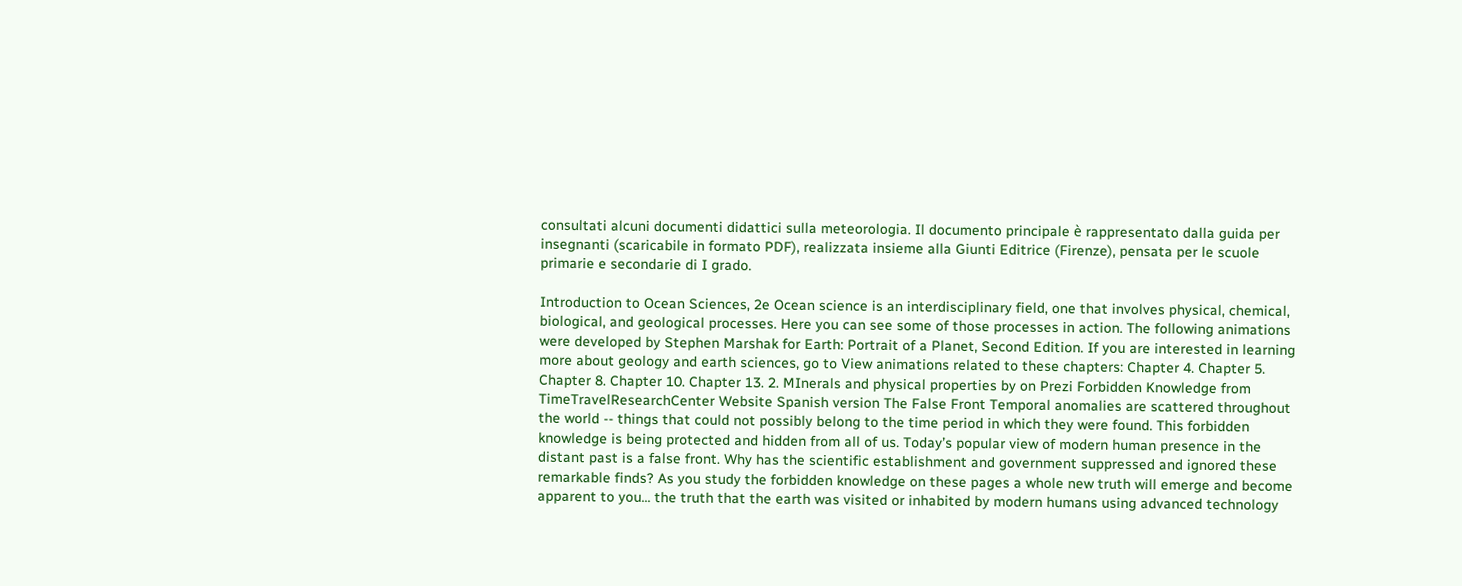consultati alcuni documenti didattici sulla meteorologia. Il documento principale è rappresentato dalla guida per insegnanti (scaricabile in formato PDF), realizzata insieme alla Giunti Editrice (Firenze), pensata per le scuole primarie e secondarie di I grado.

Introduction to Ocean Sciences, 2e Ocean science is an interdisciplinary field, one that involves physical, chemical, biological, and geological processes. Here you can see some of those processes in action. The following animations were developed by Stephen Marshak for Earth: Portrait of a Planet, Second Edition. If you are interested in learning more about geology and earth sciences, go to View animations related to these chapters: Chapter 4. Chapter 5. Chapter 8. Chapter 10. Chapter 13. 2. MInerals and physical properties by on Prezi Forbidden Knowledge from TimeTravelResearchCenter Website Spanish version The False Front Temporal anomalies are scattered throughout the world -- things that could not possibly belong to the time period in which they were found. This forbidden knowledge is being protected and hidden from all of us. Today’s popular view of modern human presence in the distant past is a false front. Why has the scientific establishment and government suppressed and ignored these remarkable finds? As you study the forbidden knowledge on these pages a whole new truth will emerge and become apparent to you... the truth that the earth was visited or inhabited by modern humans using advanced technology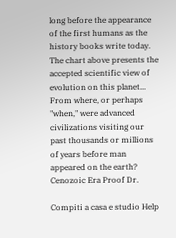long before the appearance of the first humans as the history books write today. The chart above presents the accepted scientific view of evolution on this planet... From where, or perhaps "when," were advanced civilizations visiting our past thousands or millions of years before man appeared on the earth? Cenozoic Era Proof Dr.

Compiti a casa e studio Help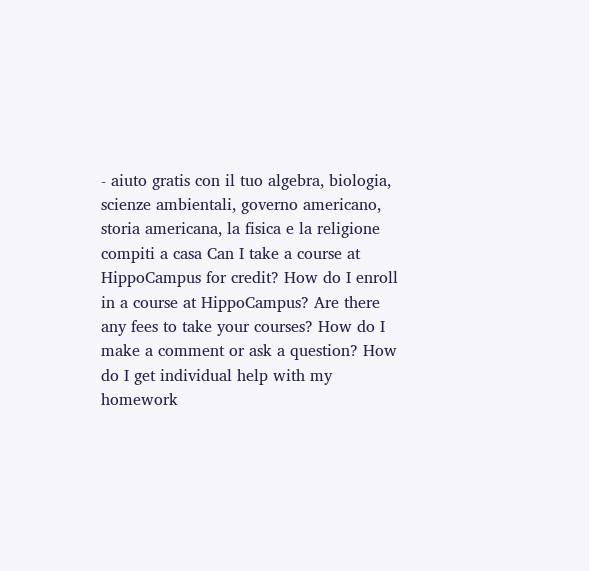- aiuto gratis con il tuo algebra, biologia, scienze ambientali, governo americano, storia americana, la fisica e la religione compiti a casa Can I take a course at HippoCampus for credit? How do I enroll in a course at HippoCampus? Are there any fees to take your courses? How do I make a comment or ask a question? How do I get individual help with my homework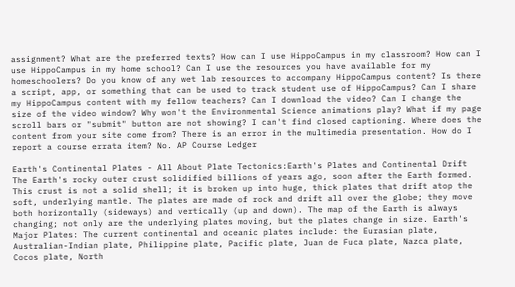assignment? What are the preferred texts? How can I use HippoCampus in my classroom? How can I use HippoCampus in my home school? Can I use the resources you have available for my homeschoolers? Do you know of any wet lab resources to accompany HippoCampus content? Is there a script, app, or something that can be used to track student use of HippoCampus? Can I share my HippoCampus content with my fellow teachers? Can I download the video? Can I change the size of the video window? Why won't the Environmental Science animations play? What if my page scroll bars or "submit" button are not showing? I can't find closed captioning. Where does the content from your site come from? There is an error in the multimedia presentation. How do I report a course errata item? No. AP Course Ledger

Earth's Continental Plates - All About Plate Tectonics:Earth's Plates and Continental Drift The Earth's rocky outer crust solidified billions of years ago, soon after the Earth formed. This crust is not a solid shell; it is broken up into huge, thick plates that drift atop the soft, underlying mantle. The plates are made of rock and drift all over the globe; they move both horizontally (sideways) and vertically (up and down). The map of the Earth is always changing; not only are the underlying plates moving, but the plates change in size. Earth's Major Plates: The current continental and oceanic plates include: the Eurasian plate, Australian-Indian plate, Philippine plate, Pacific plate, Juan de Fuca plate, Nazca plate, Cocos plate, North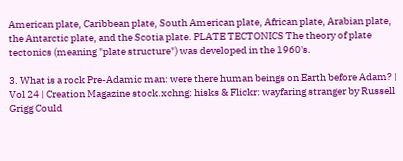American plate, Caribbean plate, South American plate, African plate, Arabian plate, the Antarctic plate, and the Scotia plate. PLATE TECTONICS The theory of plate tectonics (meaning "plate structure") was developed in the 1960's.

3. What is a rock Pre-Adamic man: were there human beings on Earth before Adam? | Vol 24 | Creation Magazine stock.xchng: hisks & Flickr: wayfaring stranger by Russell Grigg Could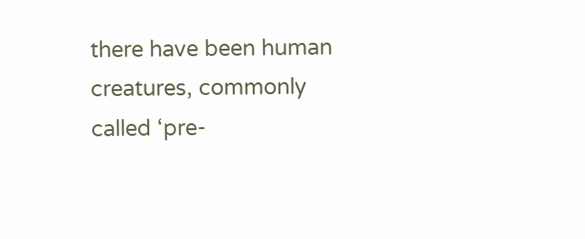there have been human creatures, commonly called ‘pre-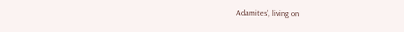Adamites’, living on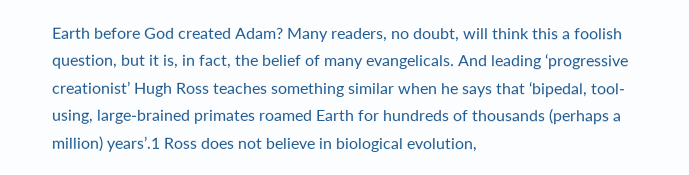Earth before God created Adam? Many readers, no doubt, will think this a foolish question, but it is, in fact, the belief of many evangelicals. And leading ‘progressive creationist’ Hugh Ross teaches something similar when he says that ‘bipedal, tool-using, large-brained primates roamed Earth for hundreds of thousands (perhaps a million) years’.1 Ross does not believe in biological evolution,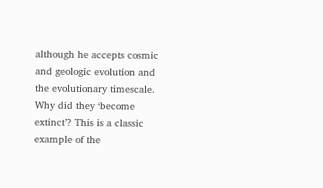although he accepts cosmic and geologic evolution and the evolutionary timescale. Why did they ‘become extinct’? This is a classic example of the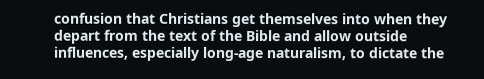confusion that Christians get themselves into when they depart from the text of the Bible and allow outside influences, especially long-age naturalism, to dictate the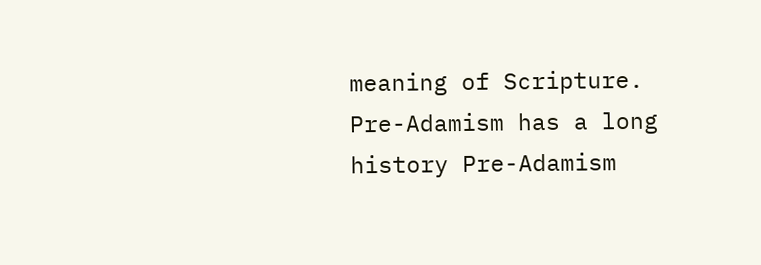meaning of Scripture. Pre-Adamism has a long history Pre-Adamism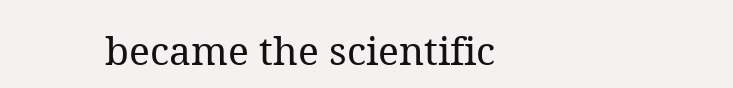became the scientific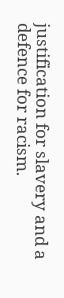justification for slavery and a defence for racism.